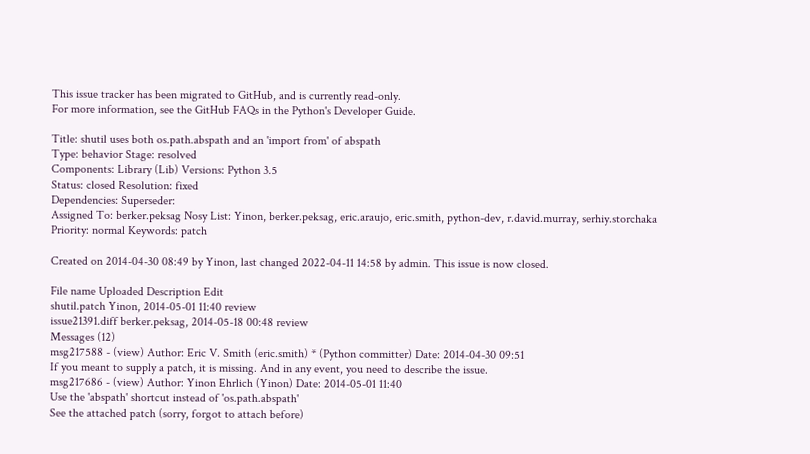This issue tracker has been migrated to GitHub, and is currently read-only.
For more information, see the GitHub FAQs in the Python's Developer Guide.

Title: shutil uses both os.path.abspath and an 'import from' of abspath
Type: behavior Stage: resolved
Components: Library (Lib) Versions: Python 3.5
Status: closed Resolution: fixed
Dependencies: Superseder:
Assigned To: berker.peksag Nosy List: Yinon, berker.peksag, eric.araujo, eric.smith, python-dev, r.david.murray, serhiy.storchaka
Priority: normal Keywords: patch

Created on 2014-04-30 08:49 by Yinon, last changed 2022-04-11 14:58 by admin. This issue is now closed.

File name Uploaded Description Edit
shutil.patch Yinon, 2014-05-01 11:40 review
issue21391.diff berker.peksag, 2014-05-18 00:48 review
Messages (12)
msg217588 - (view) Author: Eric V. Smith (eric.smith) * (Python committer) Date: 2014-04-30 09:51
If you meant to supply a patch, it is missing. And in any event, you need to describe the issue.
msg217686 - (view) Author: Yinon Ehrlich (Yinon) Date: 2014-05-01 11:40
Use the 'abspath' shortcut instead of 'os.path.abspath'
See the attached patch (sorry, forgot to attach before)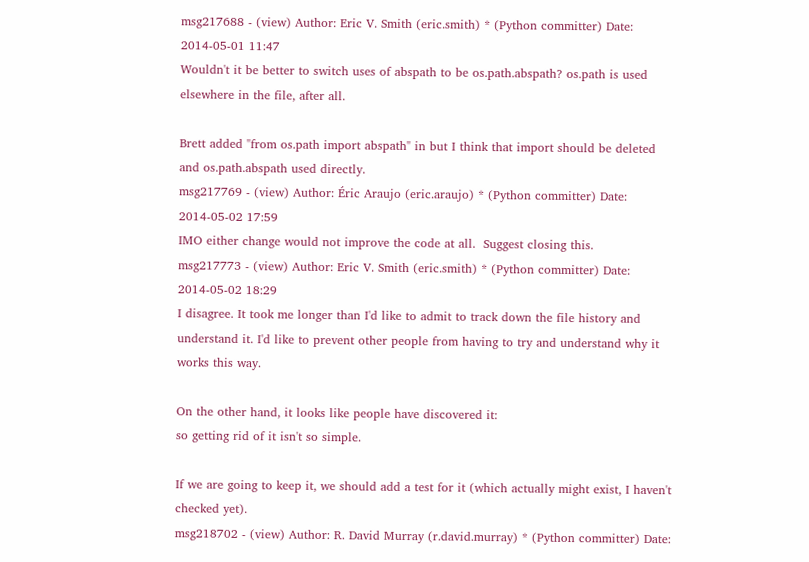msg217688 - (view) Author: Eric V. Smith (eric.smith) * (Python committer) Date: 2014-05-01 11:47
Wouldn't it be better to switch uses of abspath to be os.path.abspath? os.path is used elsewhere in the file, after all.

Brett added "from os.path import abspath" in but I think that import should be deleted and os.path.abspath used directly.
msg217769 - (view) Author: Éric Araujo (eric.araujo) * (Python committer) Date: 2014-05-02 17:59
IMO either change would not improve the code at all.  Suggest closing this.
msg217773 - (view) Author: Eric V. Smith (eric.smith) * (Python committer) Date: 2014-05-02 18:29
I disagree. It took me longer than I'd like to admit to track down the file history and understand it. I'd like to prevent other people from having to try and understand why it works this way.

On the other hand, it looks like people have discovered it:
so getting rid of it isn't so simple.

If we are going to keep it, we should add a test for it (which actually might exist, I haven't checked yet).
msg218702 - (view) Author: R. David Murray (r.david.murray) * (Python committer) Date: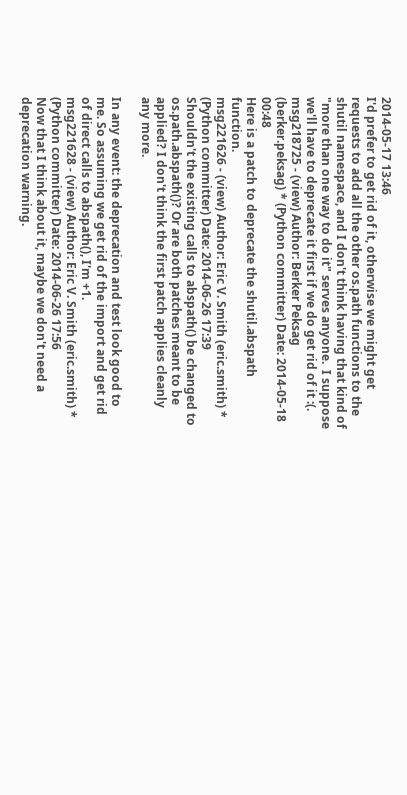2014-05-17 13:46
I'd prefer to get rid of it, otherwise we might get requests to add all the other os.path functions to the shutil namespace, and I don't think having that kind of "more than one way to do it" serves anyone.  I suppose we'll have to deprecate it first if we do get rid of it :(.
msg218725 - (view) Author: Berker Peksag (berker.peksag) * (Python committer) Date: 2014-05-18 00:48
Here is a patch to deprecate the shutil.abspath function.
msg221626 - (view) Author: Eric V. Smith (eric.smith) * (Python committer) Date: 2014-06-26 17:39
Shouldn't the existing calls to abspath() be changed to os.path.abspath()? Or are both patches meant to be applied? I don't think the first patch applies cleanly any more.

In any event: the deprecation and test look good to me. So assuming we get rid of the import and get rid of direct calls to abspath(), I'm +1.
msg221628 - (view) Author: Eric V. Smith (eric.smith) * (Python committer) Date: 2014-06-26 17:56
Now that I think about it, maybe we don't need a deprecation warning.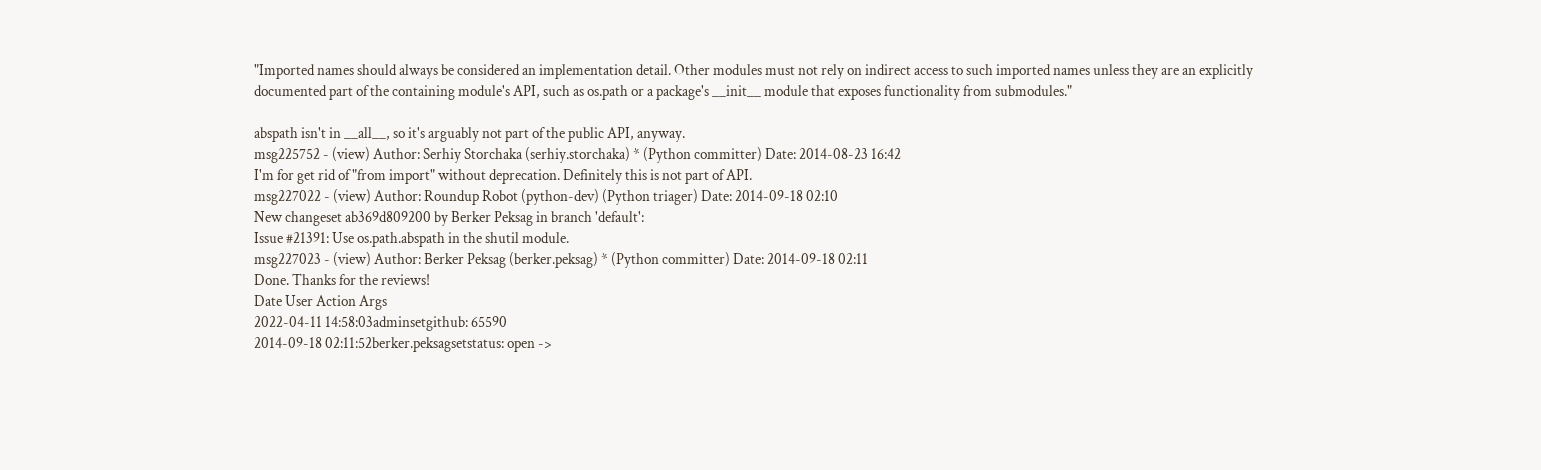"Imported names should always be considered an implementation detail. Other modules must not rely on indirect access to such imported names unless they are an explicitly documented part of the containing module's API, such as os.path or a package's __init__ module that exposes functionality from submodules."

abspath isn't in __all__, so it's arguably not part of the public API, anyway.
msg225752 - (view) Author: Serhiy Storchaka (serhiy.storchaka) * (Python committer) Date: 2014-08-23 16:42
I'm for get rid of "from import" without deprecation. Definitely this is not part of API.
msg227022 - (view) Author: Roundup Robot (python-dev) (Python triager) Date: 2014-09-18 02:10
New changeset ab369d809200 by Berker Peksag in branch 'default':
Issue #21391: Use os.path.abspath in the shutil module.
msg227023 - (view) Author: Berker Peksag (berker.peksag) * (Python committer) Date: 2014-09-18 02:11
Done. Thanks for the reviews!
Date User Action Args
2022-04-11 14:58:03adminsetgithub: 65590
2014-09-18 02:11:52berker.peksagsetstatus: open ->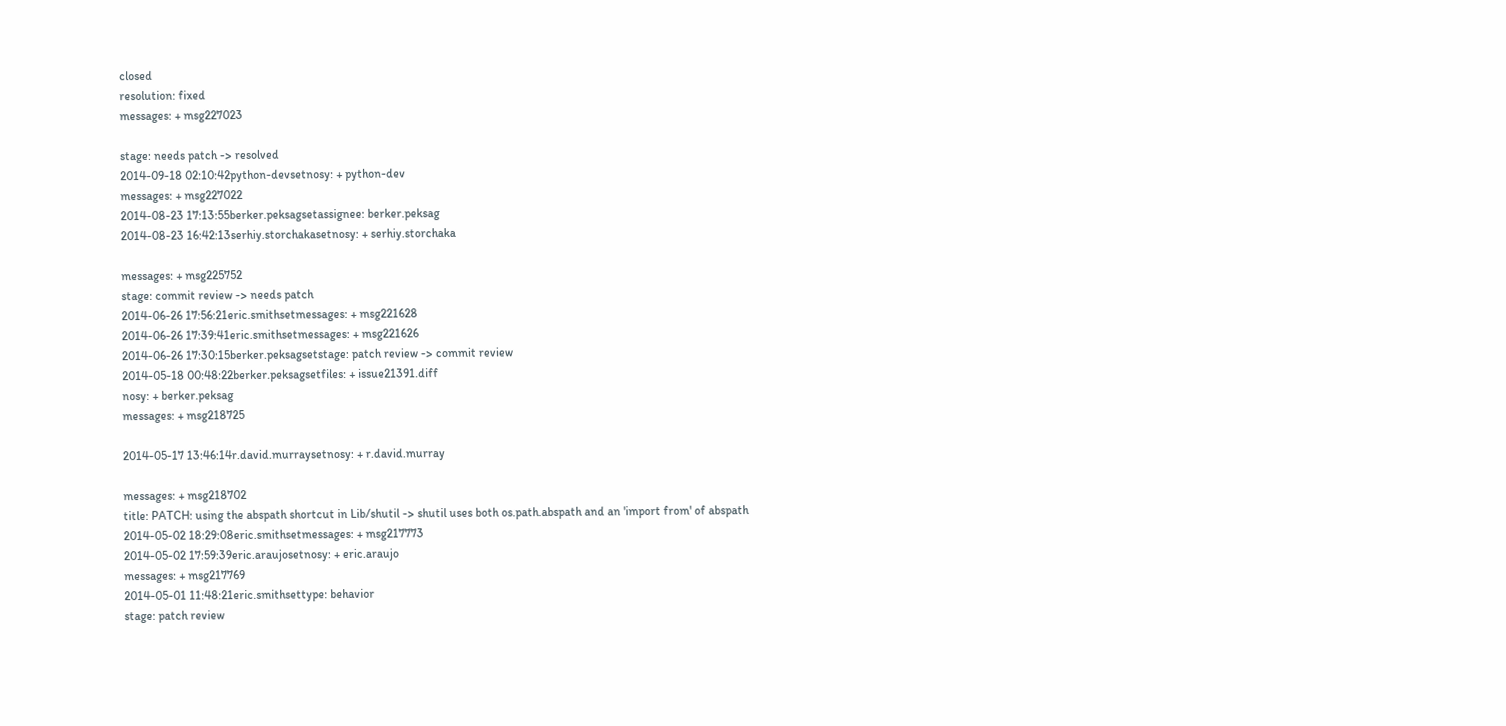closed
resolution: fixed
messages: + msg227023

stage: needs patch -> resolved
2014-09-18 02:10:42python-devsetnosy: + python-dev
messages: + msg227022
2014-08-23 17:13:55berker.peksagsetassignee: berker.peksag
2014-08-23 16:42:13serhiy.storchakasetnosy: + serhiy.storchaka

messages: + msg225752
stage: commit review -> needs patch
2014-06-26 17:56:21eric.smithsetmessages: + msg221628
2014-06-26 17:39:41eric.smithsetmessages: + msg221626
2014-06-26 17:30:15berker.peksagsetstage: patch review -> commit review
2014-05-18 00:48:22berker.peksagsetfiles: + issue21391.diff
nosy: + berker.peksag
messages: + msg218725

2014-05-17 13:46:14r.david.murraysetnosy: + r.david.murray

messages: + msg218702
title: PATCH: using the abspath shortcut in Lib/shutil -> shutil uses both os.path.abspath and an 'import from' of abspath
2014-05-02 18:29:08eric.smithsetmessages: + msg217773
2014-05-02 17:59:39eric.araujosetnosy: + eric.araujo
messages: + msg217769
2014-05-01 11:48:21eric.smithsettype: behavior
stage: patch review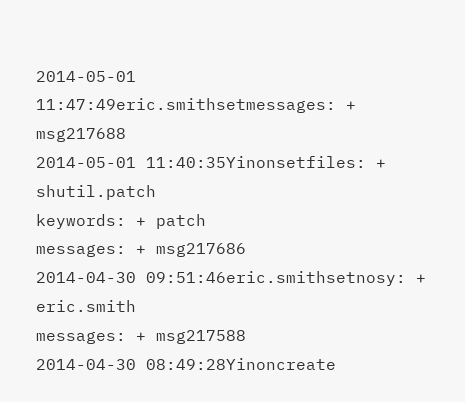2014-05-01 11:47:49eric.smithsetmessages: + msg217688
2014-05-01 11:40:35Yinonsetfiles: + shutil.patch
keywords: + patch
messages: + msg217686
2014-04-30 09:51:46eric.smithsetnosy: + eric.smith
messages: + msg217588
2014-04-30 08:49:28Yinoncreate